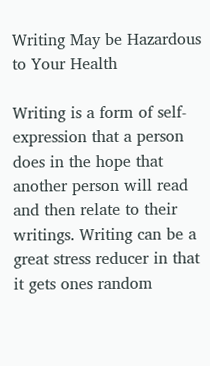Writing May be Hazardous to Your Health

Writing is a form of self-expression that a person does in the hope that another person will read and then relate to their writings. Writing can be a great stress reducer in that it gets ones random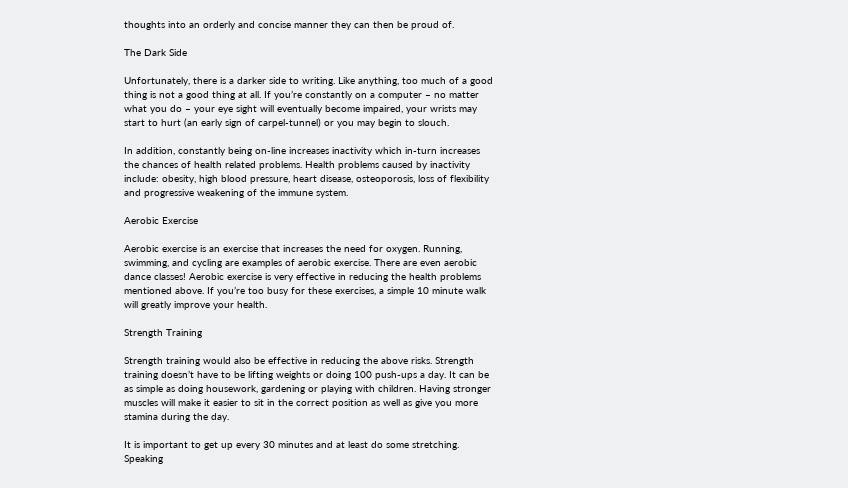thoughts into an orderly and concise manner they can then be proud of.

The Dark Side

Unfortunately, there is a darker side to writing. Like anything, too much of a good thing is not a good thing at all. If you’re constantly on a computer – no matter what you do – your eye sight will eventually become impaired, your wrists may start to hurt (an early sign of carpel-tunnel) or you may begin to slouch.

In addition, constantly being on-line increases inactivity which in-turn increases the chances of health related problems. Health problems caused by inactivity include: obesity, high blood pressure, heart disease, osteoporosis, loss of flexibility and progressive weakening of the immune system.

Aerobic Exercise

Aerobic exercise is an exercise that increases the need for oxygen. Running, swimming, and cycling are examples of aerobic exercise. There are even aerobic dance classes! Aerobic exercise is very effective in reducing the health problems mentioned above. If you’re too busy for these exercises, a simple 10 minute walk will greatly improve your health.

Strength Training

Strength training would also be effective in reducing the above risks. Strength training doesn’t have to be lifting weights or doing 100 push-ups a day. It can be as simple as doing housework, gardening or playing with children. Having stronger muscles will make it easier to sit in the correct position as well as give you more stamina during the day.

It is important to get up every 30 minutes and at least do some stretching. Speaking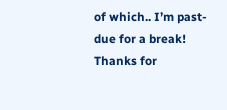of which.. I’m past-due for a break! Thanks for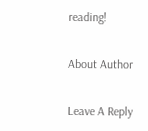reading!

About Author

Leave A Reply